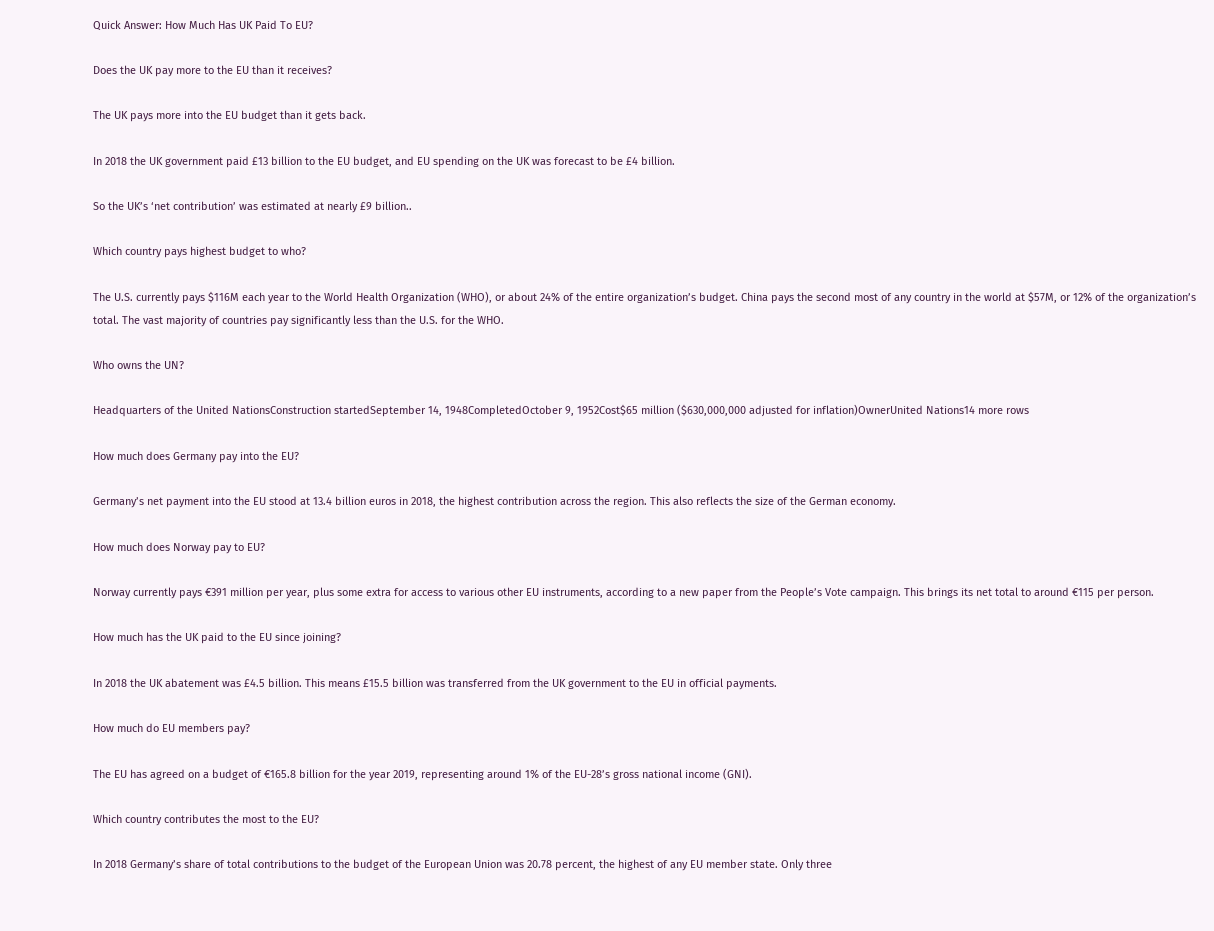Quick Answer: How Much Has UK Paid To EU?

Does the UK pay more to the EU than it receives?

The UK pays more into the EU budget than it gets back.

In 2018 the UK government paid £13 billion to the EU budget, and EU spending on the UK was forecast to be £4 billion.

So the UK’s ‘net contribution’ was estimated at nearly £9 billion..

Which country pays highest budget to who?

The U.S. currently pays $116M each year to the World Health Organization (WHO), or about 24% of the entire organization’s budget. China pays the second most of any country in the world at $57M, or 12% of the organization’s total. The vast majority of countries pay significantly less than the U.S. for the WHO.

Who owns the UN?

Headquarters of the United NationsConstruction startedSeptember 14, 1948CompletedOctober 9, 1952Cost$65 million ($630,000,000 adjusted for inflation)OwnerUnited Nations14 more rows

How much does Germany pay into the EU?

Germany’s net payment into the EU stood at 13.4 billion euros in 2018, the highest contribution across the region. This also reflects the size of the German economy.

How much does Norway pay to EU?

Norway currently pays €391 million per year, plus some extra for access to various other EU instruments, according to a new paper from the People’s Vote campaign. This brings its net total to around €115 per person.

How much has the UK paid to the EU since joining?

In 2018 the UK abatement was £4.5 billion. This means £15.5 billion was transferred from the UK government to the EU in official payments.

How much do EU members pay?

The EU has agreed on a budget of €165.8 billion for the year 2019, representing around 1% of the EU-28’s gross national income (GNI).

Which country contributes the most to the EU?

In 2018 Germany’s share of total contributions to the budget of the European Union was 20.78 percent, the highest of any EU member state. Only three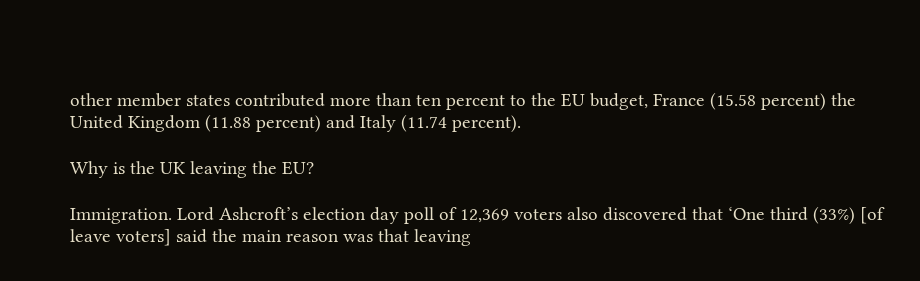other member states contributed more than ten percent to the EU budget, France (15.58 percent) the United Kingdom (11.88 percent) and Italy (11.74 percent).

Why is the UK leaving the EU?

Immigration. Lord Ashcroft’s election day poll of 12,369 voters also discovered that ‘One third (33%) [of leave voters] said the main reason was that leaving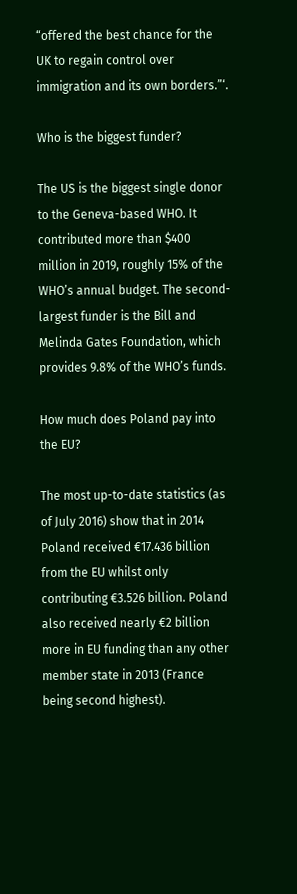“offered the best chance for the UK to regain control over immigration and its own borders.”‘.

Who is the biggest funder?

The US is the biggest single donor to the Geneva-based WHO. It contributed more than $400 million in 2019, roughly 15% of the WHO’s annual budget. The second-largest funder is the Bill and Melinda Gates Foundation, which provides 9.8% of the WHO’s funds.

How much does Poland pay into the EU?

The most up-to-date statistics (as of July 2016) show that in 2014 Poland received €17.436 billion from the EU whilst only contributing €3.526 billion. Poland also received nearly €2 billion more in EU funding than any other member state in 2013 (France being second highest).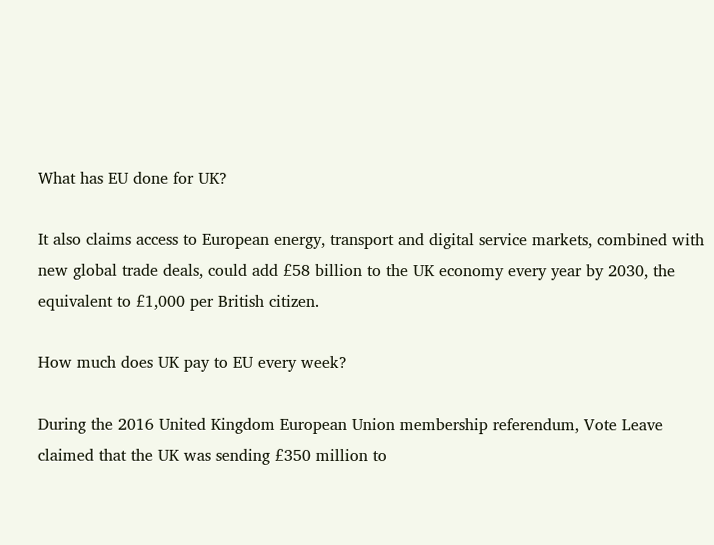What has EU done for UK?

It also claims access to European energy, transport and digital service markets, combined with new global trade deals, could add £58 billion to the UK economy every year by 2030, the equivalent to £1,000 per British citizen.

How much does UK pay to EU every week?

During the 2016 United Kingdom European Union membership referendum, Vote Leave claimed that the UK was sending £350 million to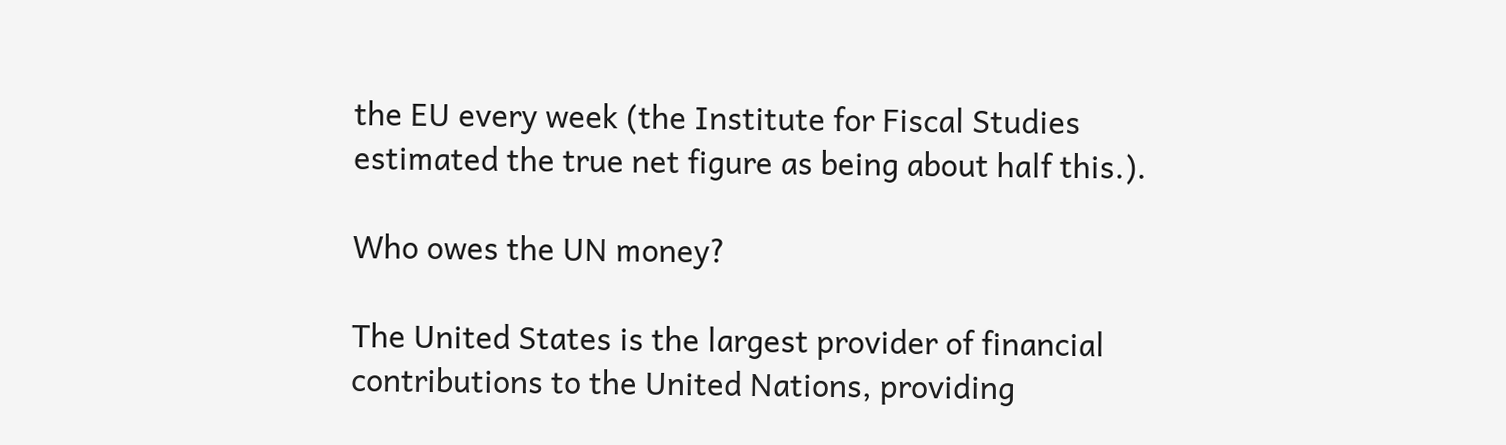the EU every week (the Institute for Fiscal Studies estimated the true net figure as being about half this.).

Who owes the UN money?

The United States is the largest provider of financial contributions to the United Nations, providing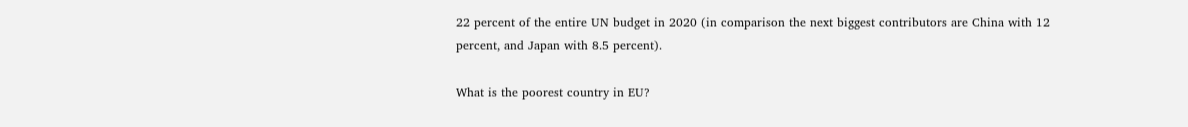22 percent of the entire UN budget in 2020 (in comparison the next biggest contributors are China with 12 percent, and Japan with 8.5 percent).

What is the poorest country in EU?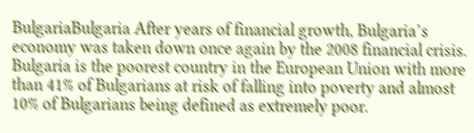BulgariaBulgaria After years of financial growth, Bulgaria’s economy was taken down once again by the 2008 financial crisis. Bulgaria is the poorest country in the European Union with more than 41% of Bulgarians at risk of falling into poverty and almost 10% of Bulgarians being defined as extremely poor.